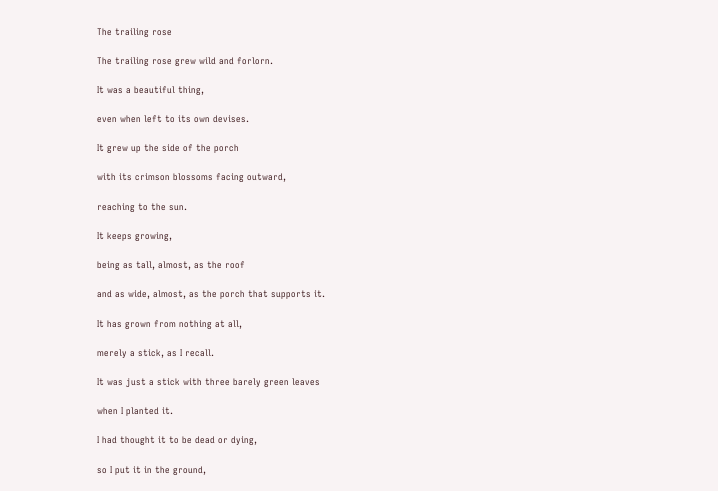The trailing rose

The trailing rose grew wild and forlorn.

It was a beautiful thing,

even when left to its own devises.

It grew up the side of the porch

with its crimson blossoms facing outward,

reaching to the sun.

It keeps growing,

being as tall, almost, as the roof

and as wide, almost, as the porch that supports it.

It has grown from nothing at all,

merely a stick, as I recall.

It was just a stick with three barely green leaves

when I planted it.

I had thought it to be dead or dying,

so I put it in the ground,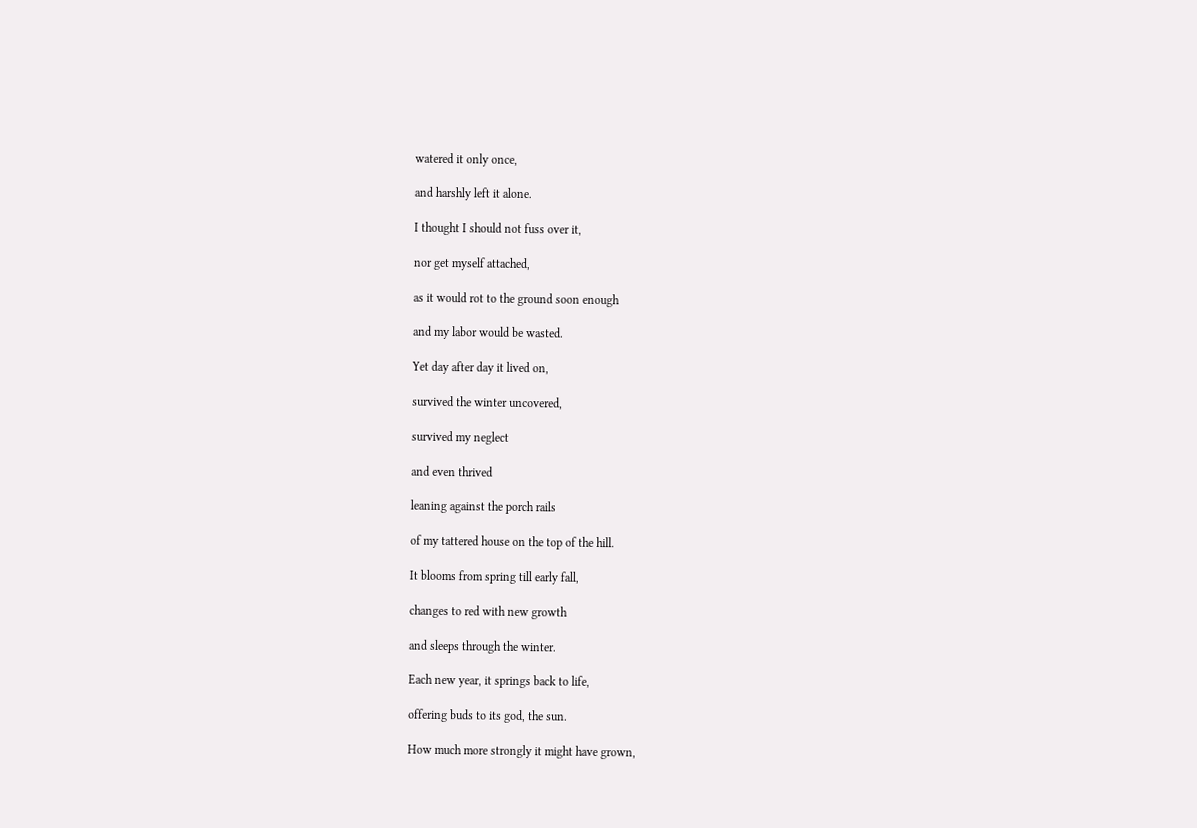watered it only once,

and harshly left it alone.

I thought I should not fuss over it,

nor get myself attached,

as it would rot to the ground soon enough

and my labor would be wasted.

Yet day after day it lived on,

survived the winter uncovered,

survived my neglect

and even thrived

leaning against the porch rails

of my tattered house on the top of the hill.

It blooms from spring till early fall,

changes to red with new growth

and sleeps through the winter.

Each new year, it springs back to life,

offering buds to its god, the sun.

How much more strongly it might have grown,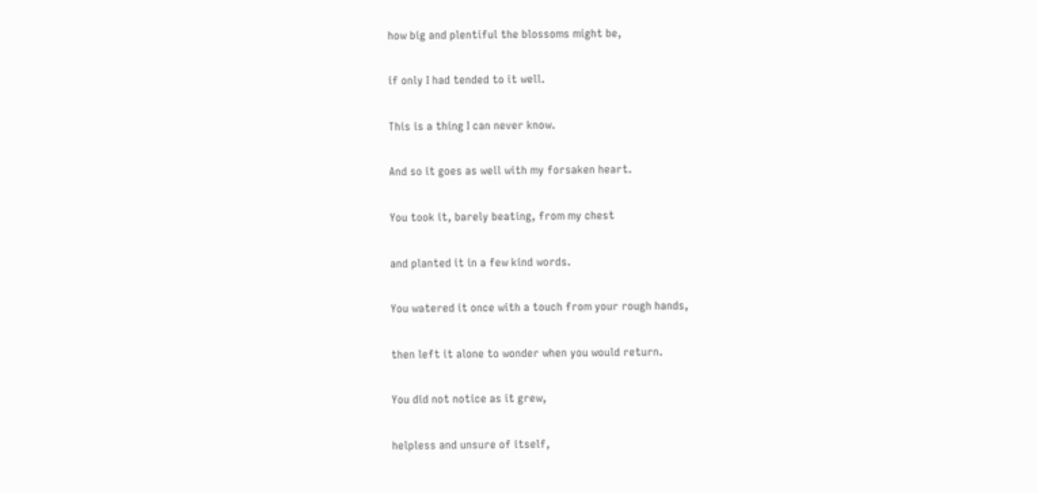how big and plentiful the blossoms might be,

if only I had tended to it well.

This is a thing I can never know.

And so it goes as well with my forsaken heart.

You took it, barely beating, from my chest

and planted it in a few kind words.

You watered it once with a touch from your rough hands,

then left it alone to wonder when you would return.

You did not notice as it grew,

helpless and unsure of itself,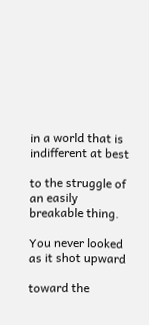in a world that is indifferent at best

to the struggle of an easily breakable thing.

You never looked as it shot upward

toward the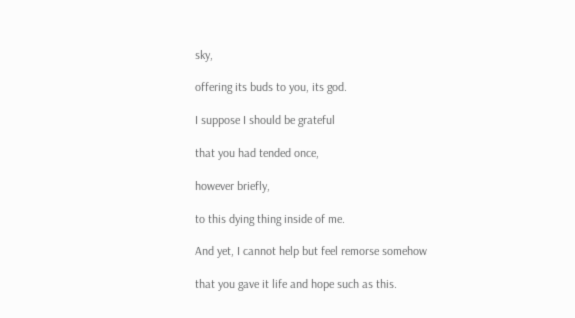sky,

offering its buds to you, its god.

I suppose I should be grateful

that you had tended once,

however briefly,

to this dying thing inside of me.

And yet, I cannot help but feel remorse somehow

that you gave it life and hope such as this.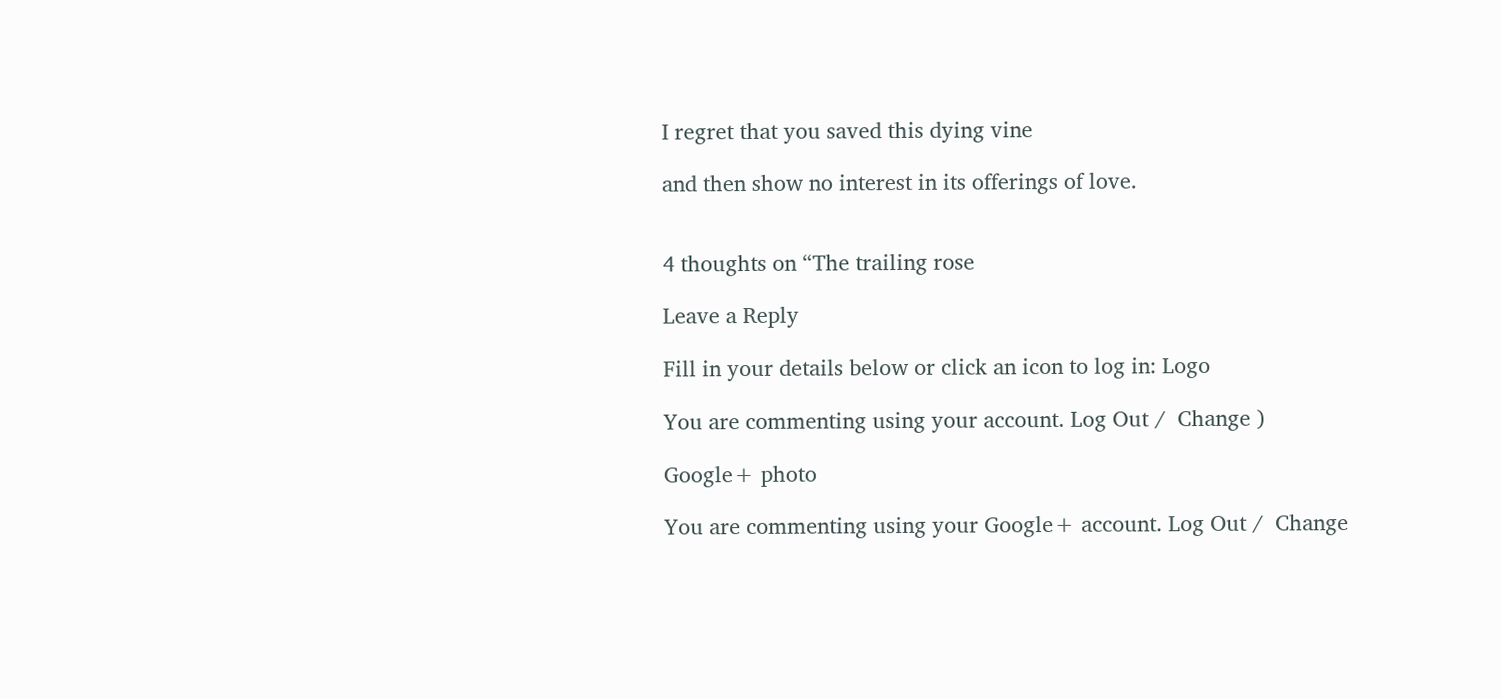I regret that you saved this dying vine

and then show no interest in its offerings of love.


4 thoughts on “The trailing rose

Leave a Reply

Fill in your details below or click an icon to log in: Logo

You are commenting using your account. Log Out /  Change )

Google+ photo

You are commenting using your Google+ account. Log Out /  Change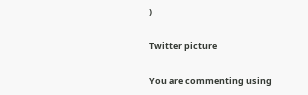)

Twitter picture

You are commenting using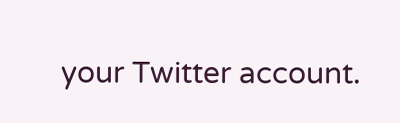your Twitter account.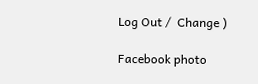Log Out /  Change )

Facebook photo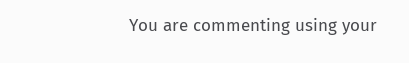You are commenting using your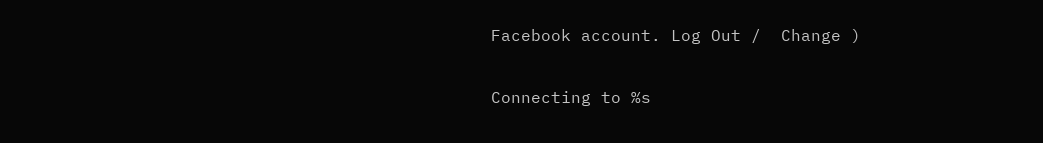Facebook account. Log Out /  Change )


Connecting to %s